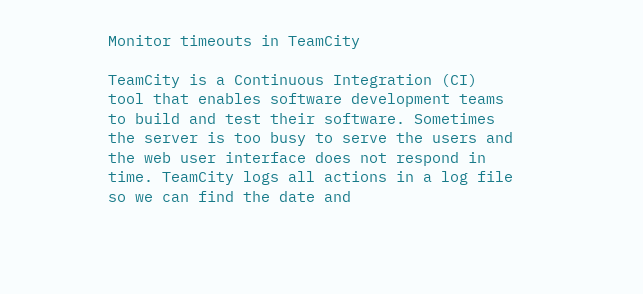Monitor timeouts in TeamCity

TeamCity is a Continuous Integration (CI) tool that enables software development teams to build and test their software. Sometimes the server is too busy to serve the users and the web user interface does not respond in time. TeamCity logs all actions in a log file so we can find the date and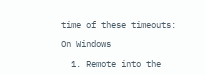time of these timeouts:

On Windows

  1. Remote into the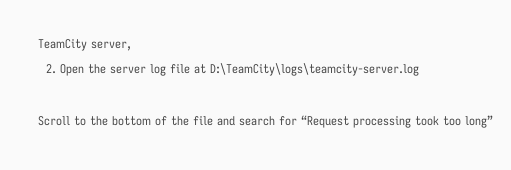TeamCity server,
  2. Open the server log file at D:\TeamCity\logs\teamcity-server.log

Scroll to the bottom of the file and search for “Request processing took too long”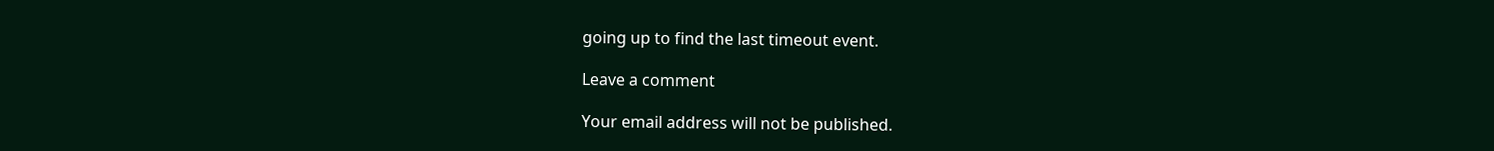going up to find the last timeout event.

Leave a comment

Your email address will not be published.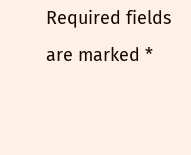Required fields are marked *